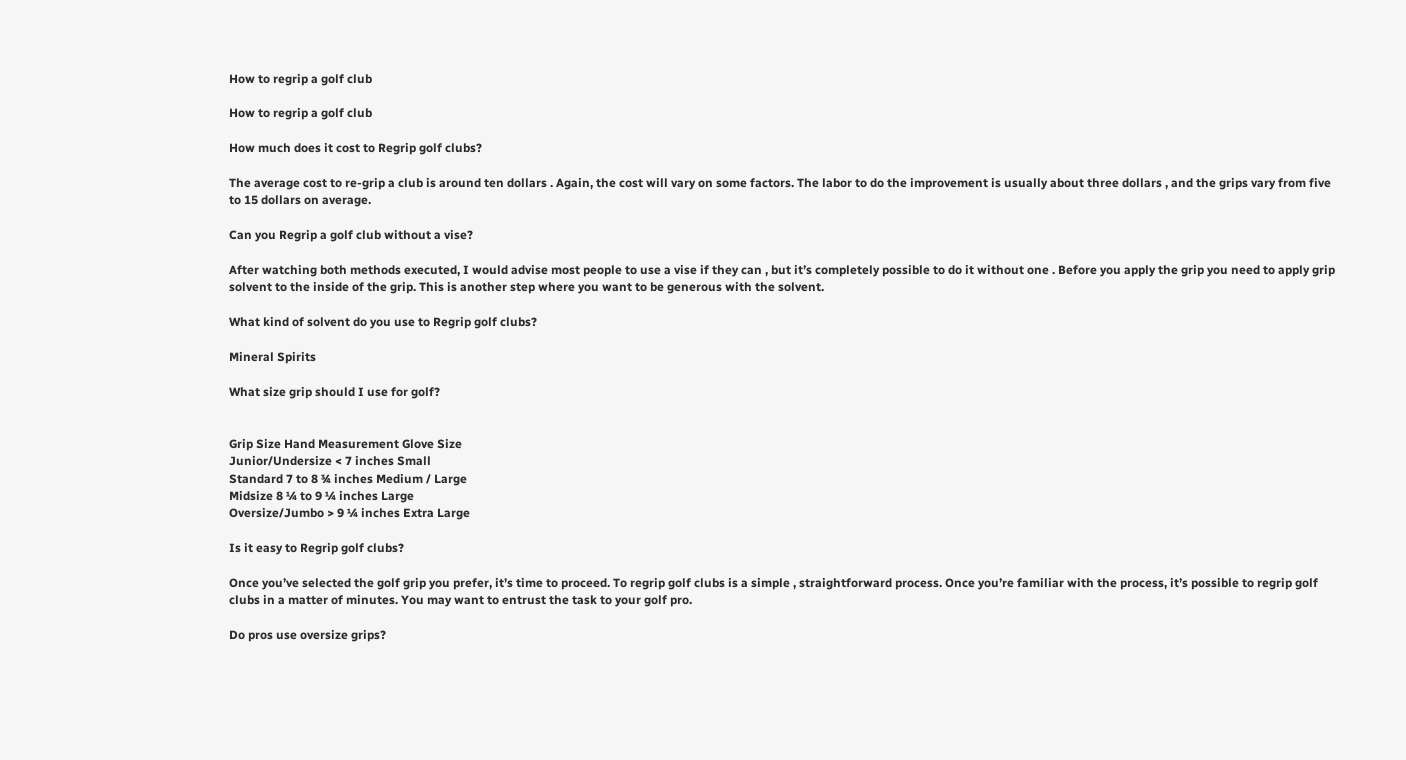How to regrip a golf club

How to regrip a golf club

How much does it cost to Regrip golf clubs?

The average cost to re-grip a club is around ten dollars . Again, the cost will vary on some factors. The labor to do the improvement is usually about three dollars , and the grips vary from five to 15 dollars on average.

Can you Regrip a golf club without a vise?

After watching both methods executed, I would advise most people to use a vise if they can , but it’s completely possible to do it without one . Before you apply the grip you need to apply grip solvent to the inside of the grip. This is another step where you want to be generous with the solvent.

What kind of solvent do you use to Regrip golf clubs?

Mineral Spirits

What size grip should I use for golf?


Grip Size Hand Measurement Glove Size
Junior/Undersize < 7 inches Small
Standard 7 to 8 ¾ inches Medium / Large
Midsize 8 ¼ to 9 ¼ inches Large
Oversize/Jumbo > 9 ¼ inches Extra Large

Is it easy to Regrip golf clubs?

Once you’ve selected the golf grip you prefer, it’s time to proceed. To regrip golf clubs is a simple , straightforward process. Once you’re familiar with the process, it’s possible to regrip golf clubs in a matter of minutes. You may want to entrust the task to your golf pro.

Do pros use oversize grips?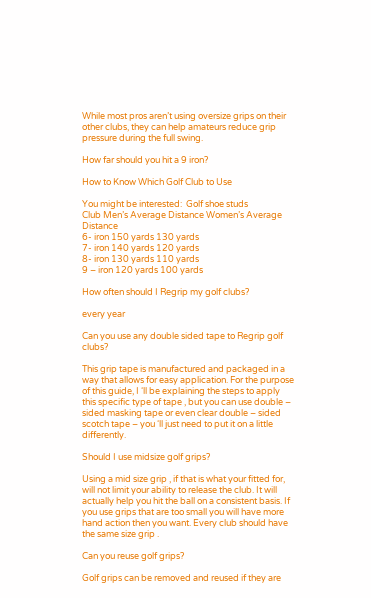While most pros aren’t using oversize grips on their other clubs, they can help amateurs reduce grip pressure during the full swing.

How far should you hit a 9 iron?

How to Know Which Golf Club to Use

You might be interested:  Golf shoe studs
Club Men’s Average Distance Women’s Average Distance
6- iron 150 yards 130 yards
7- iron 140 yards 120 yards
8- iron 130 yards 110 yards
9 – iron 120 yards 100 yards

How often should I Regrip my golf clubs?

every year

Can you use any double sided tape to Regrip golf clubs?

This grip tape is manufactured and packaged in a way that allows for easy application. For the purpose of this guide, I ‘ll be explaining the steps to apply this specific type of tape , but you can use double – sided masking tape or even clear double – sided scotch tape – you ‘ll just need to put it on a little differently.

Should I use midsize golf grips?

Using a mid size grip , if that is what your fitted for, will not limit your ability to release the club. It will actually help you hit the ball on a consistent basis. If you use grips that are too small you will have more hand action then you want. Every club should have the same size grip .

Can you reuse golf grips?

Golf grips can be removed and reused if they are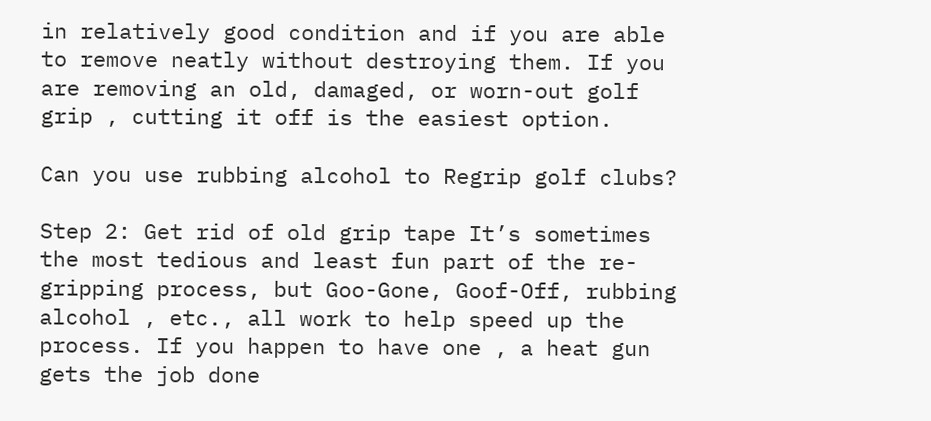in relatively good condition and if you are able to remove neatly without destroying them. If you are removing an old, damaged, or worn-out golf grip , cutting it off is the easiest option.

Can you use rubbing alcohol to Regrip golf clubs?

Step 2: Get rid of old grip tape It’s sometimes the most tedious and least fun part of the re-gripping process, but Goo-Gone, Goof-Off, rubbing alcohol , etc., all work to help speed up the process. If you happen to have one , a heat gun gets the job done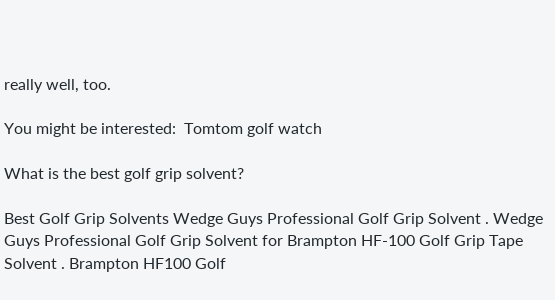really well, too.

You might be interested:  Tomtom golf watch

What is the best golf grip solvent?

Best Golf Grip Solvents Wedge Guys Professional Golf Grip Solvent . Wedge Guys Professional Golf Grip Solvent for Brampton HF-100 Golf Grip Tape Solvent . Brampton HF100 Golf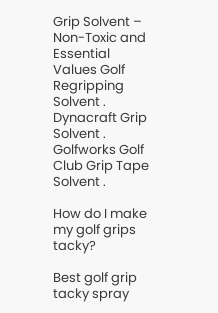Grip Solvent – Non-Toxic and Essential Values Golf Regripping Solvent . Dynacraft Grip Solvent . Golfworks Golf Club Grip Tape Solvent .

How do I make my golf grips tacky?

Best golf grip tacky spray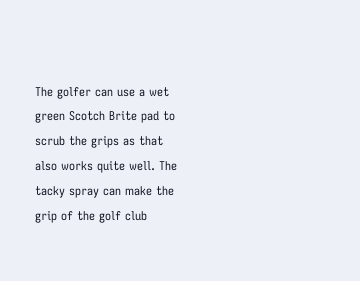The golfer can use a wet green Scotch Brite pad to scrub the grips as that also works quite well. The tacky spray can make the grip of the golf club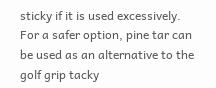sticky if it is used excessively. For a safer option, pine tar can be used as an alternative to the golf grip tacky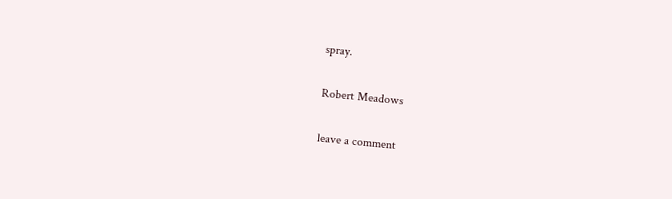spray.

Robert Meadows

leave a comment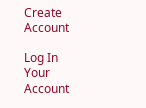Create Account

Log In Your Account